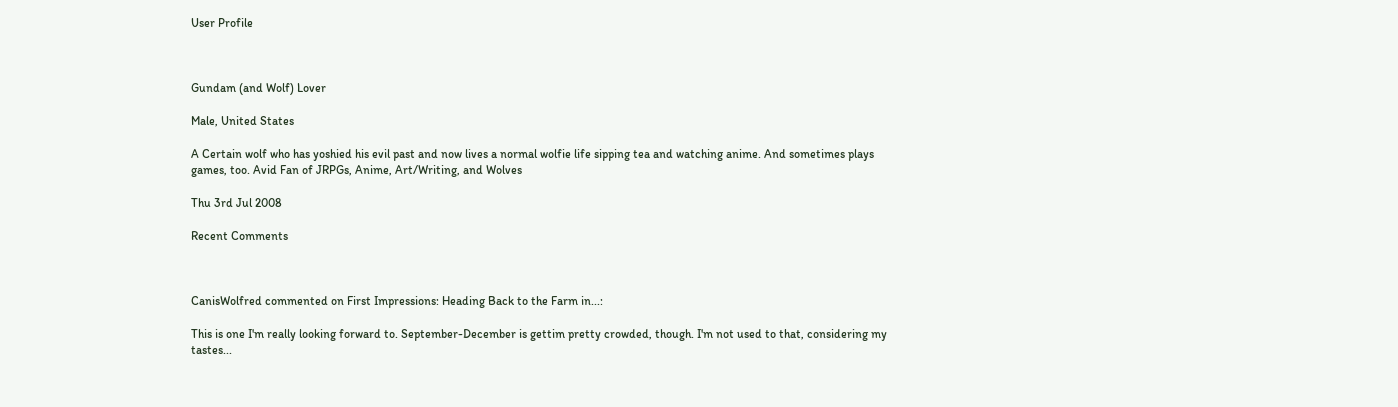User Profile



Gundam (and Wolf) Lover

Male, United States

A Certain wolf who has yoshied his evil past and now lives a normal wolfie life sipping tea and watching anime. And sometimes plays games, too. Avid Fan of JRPGs, Anime, Art/Writing, and Wolves

Thu 3rd Jul 2008

Recent Comments



CanisWolfred commented on First Impressions: Heading Back to the Farm in...:

This is one I'm really looking forward to. September-December is gettim pretty crowded, though. I'm not used to that, considering my tastes...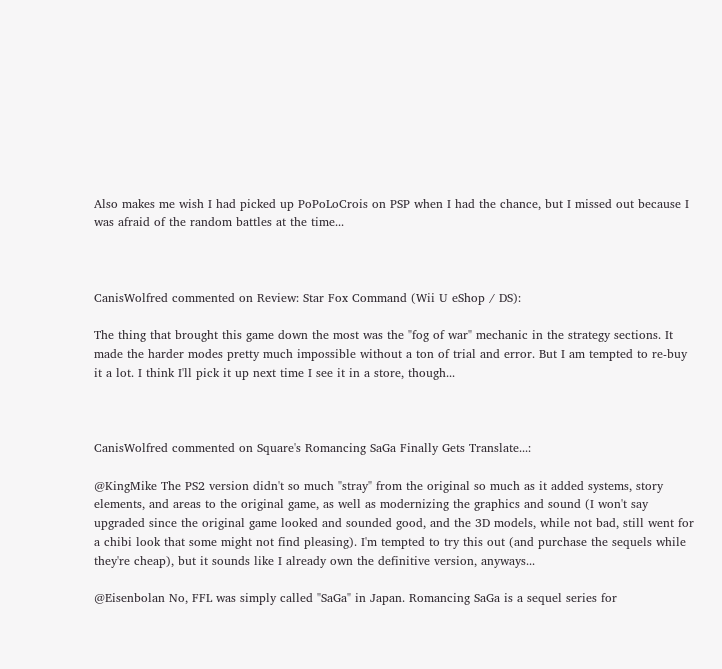Also makes me wish I had picked up PoPoLoCrois on PSP when I had the chance, but I missed out because I was afraid of the random battles at the time...



CanisWolfred commented on Review: Star Fox Command (Wii U eShop / DS):

The thing that brought this game down the most was the "fog of war" mechanic in the strategy sections. It made the harder modes pretty much impossible without a ton of trial and error. But I am tempted to re-buy it a lot. I think I'll pick it up next time I see it in a store, though...



CanisWolfred commented on Square's Romancing SaGa Finally Gets Translate...:

@KingMike The PS2 version didn't so much "stray" from the original so much as it added systems, story elements, and areas to the original game, as well as modernizing the graphics and sound (I won't say upgraded since the original game looked and sounded good, and the 3D models, while not bad, still went for a chibi look that some might not find pleasing). I'm tempted to try this out (and purchase the sequels while they're cheap), but it sounds like I already own the definitive version, anyways...

@Eisenbolan No, FFL was simply called "SaGa" in Japan. Romancing SaGa is a sequel series for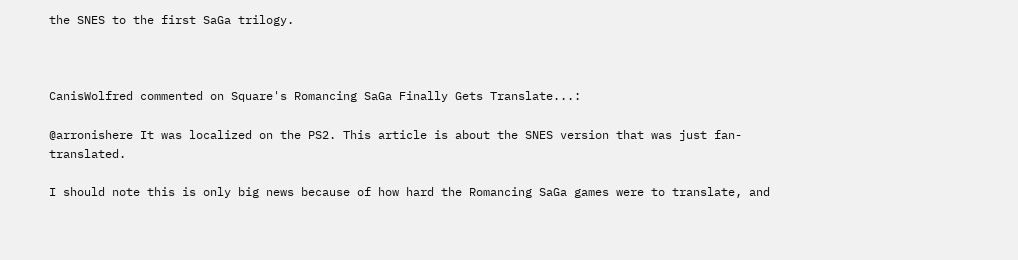the SNES to the first SaGa trilogy.



CanisWolfred commented on Square's Romancing SaGa Finally Gets Translate...:

@arronishere It was localized on the PS2. This article is about the SNES version that was just fan-translated.

I should note this is only big news because of how hard the Romancing SaGa games were to translate, and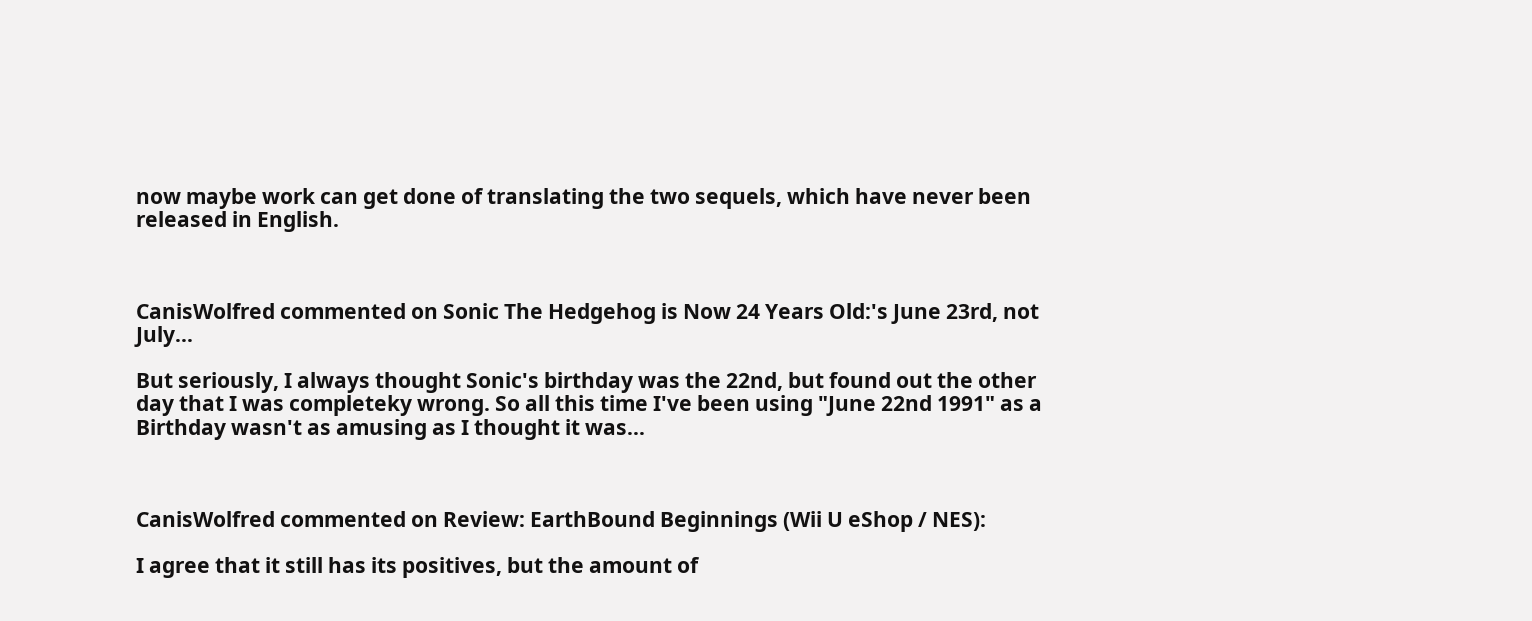now maybe work can get done of translating the two sequels, which have never been released in English.



CanisWolfred commented on Sonic The Hedgehog is Now 24 Years Old:'s June 23rd, not July...

But seriously, I always thought Sonic's birthday was the 22nd, but found out the other day that I was completeky wrong. So all this time I've been using "June 22nd 1991" as a Birthday wasn't as amusing as I thought it was...



CanisWolfred commented on Review: EarthBound Beginnings (Wii U eShop / NES):

I agree that it still has its positives, but the amount of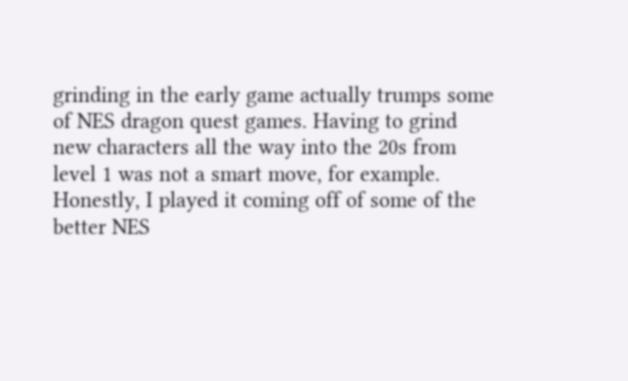grinding in the early game actually trumps some of NES dragon quest games. Having to grind new characters all the way into the 20s from level 1 was not a smart move, for example. Honestly, I played it coming off of some of the better NES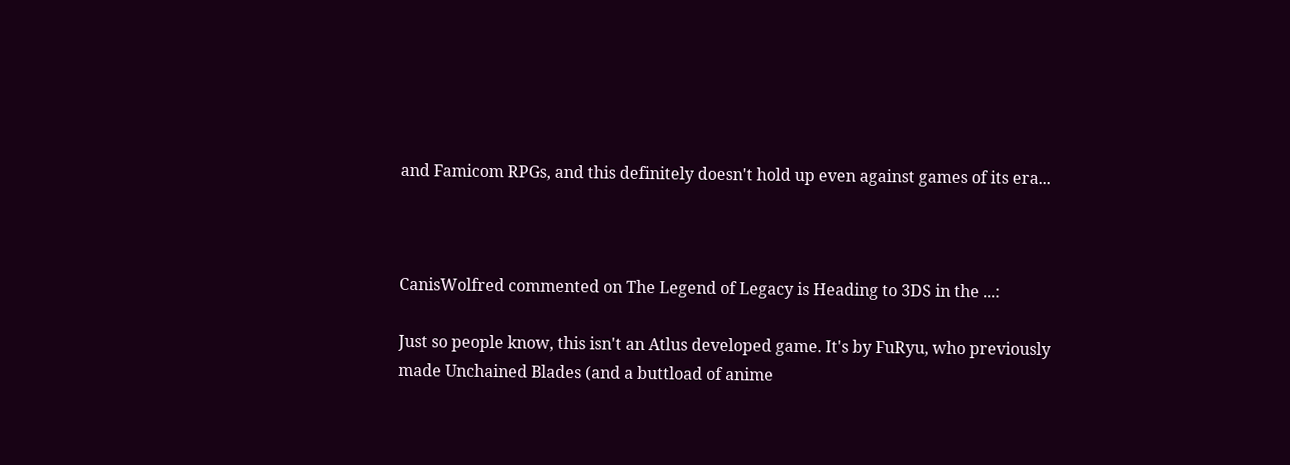and Famicom RPGs, and this definitely doesn't hold up even against games of its era...



CanisWolfred commented on The Legend of Legacy is Heading to 3DS in the ...:

Just so people know, this isn't an Atlus developed game. It's by FuRyu, who previously made Unchained Blades (and a buttload of anime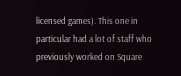licensed games). This one in particular had a lot of staff who previously worked on Square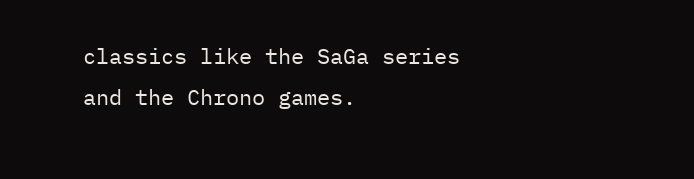classics like the SaGa series and the Chrono games.